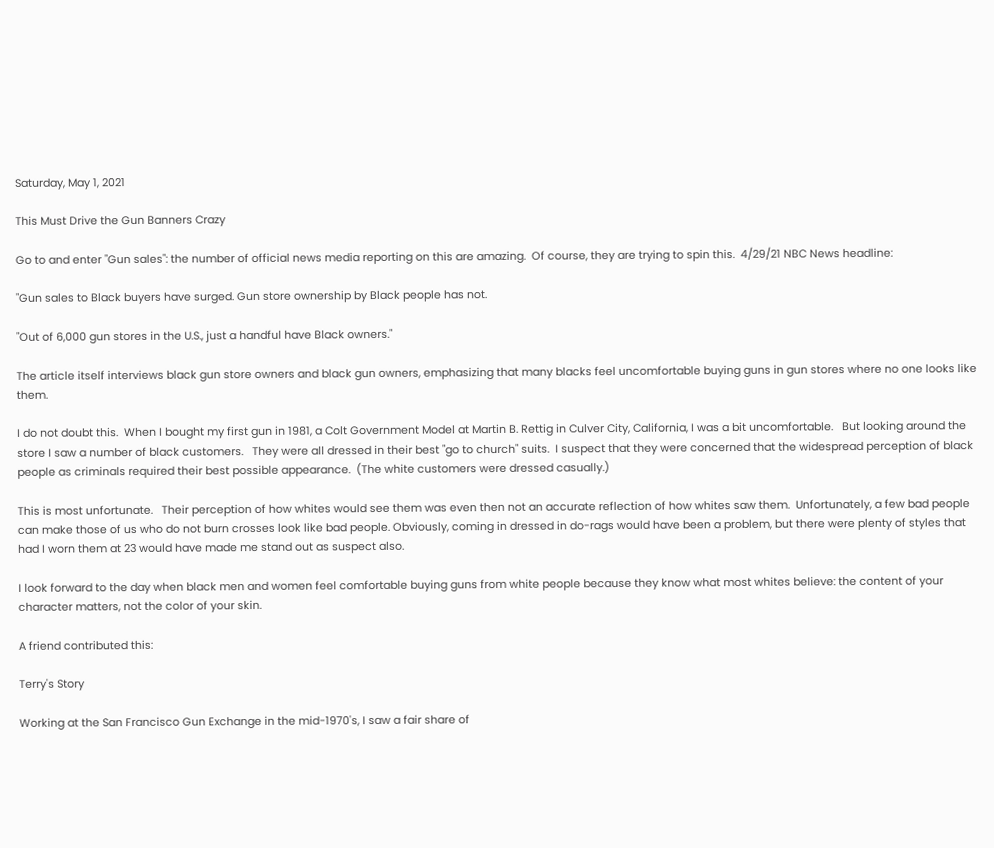Saturday, May 1, 2021

This Must Drive the Gun Banners Crazy

Go to and enter "Gun sales": the number of official news media reporting on this are amazing.  Of course, they are trying to spin this.  4/29/21 NBC News headline:

"Gun sales to Black buyers have surged. Gun store ownership by Black people has not.

"Out of 6,000 gun stores in the U.S., just a handful have Black owners."

The article itself interviews black gun store owners and black gun owners, emphasizing that many blacks feel uncomfortable buying guns in gun stores where no one looks like them.

I do not doubt this.  When I bought my first gun in 1981, a Colt Government Model at Martin B. Rettig in Culver City, California, I was a bit uncomfortable.   But looking around the store I saw a number of black customers.   They were all dressed in their best "go to church" suits.  I suspect that they were concerned that the widespread perception of black people as criminals required their best possible appearance.  (The white customers were dressed casually.)

This is most unfortunate.   Their perception of how whites would see them was even then not an accurate reflection of how whites saw them.  Unfortunately, a few bad people can make those of us who do not burn crosses look like bad people. Obviously, coming in dressed in do-rags would have been a problem, but there were plenty of styles that had I worn them at 23 would have made me stand out as suspect also.

I look forward to the day when black men and women feel comfortable buying guns from white people because they know what most whites believe: the content of your character matters, not the color of your skin.

A friend contributed this:

Terry's Story

Working at the San Francisco Gun Exchange in the mid-1970's, I saw a fair share of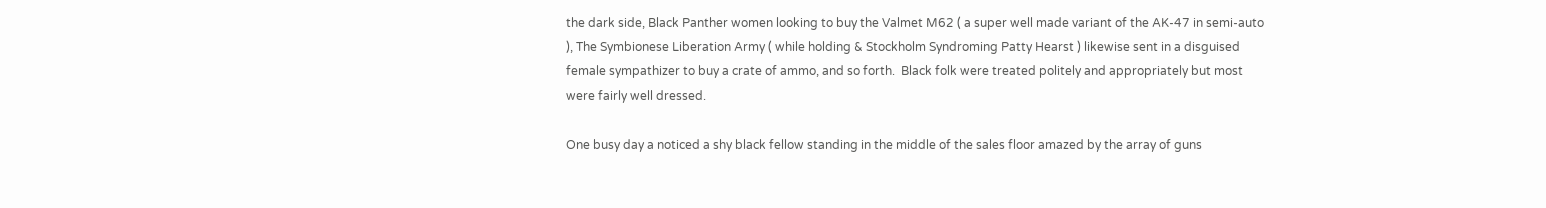the dark side, Black Panther women looking to buy the Valmet M62 ( a super well made variant of the AK-47 in semi-auto ), The Symbionese Liberation Army ( while holding & Stockholm Syndroming Patty Hearst ) likewise sent in a disguised  female sympathizer to buy a crate of ammo, and so forth.  Black folk were treated politely and appropriately but most were fairly well dressed.

One busy day a noticed a shy black fellow standing in the middle of the sales floor amazed by the array of guns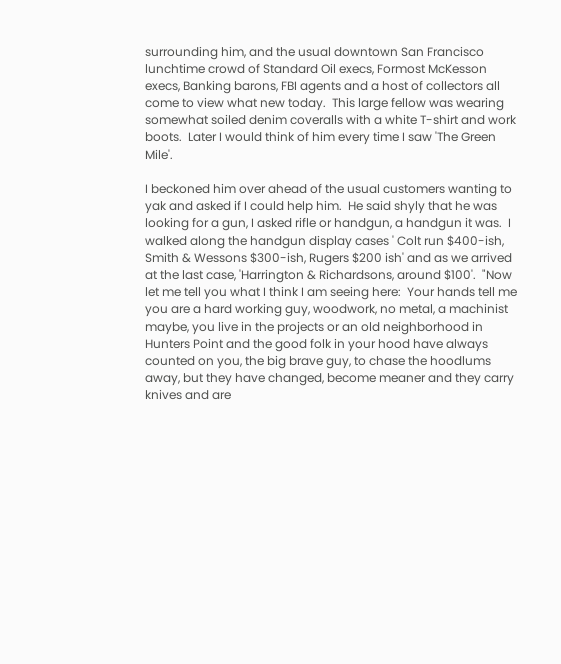surrounding him, and the usual downtown San Francisco lunchtime crowd of Standard Oil execs, Formost McKesson execs, Banking barons, FBI agents and a host of collectors all come to view what new today.  This large fellow was wearing somewhat soiled denim coveralls with a white T-shirt and work boots.  Later I would think of him every time I saw 'The Green Mile'.

I beckoned him over ahead of the usual customers wanting to yak and asked if I could help him.  He said shyly that he was looking for a gun, I asked rifle or handgun, a handgun it was.  I walked along the handgun display cases ' Colt run $400-ish, Smith & Wessons $300-ish, Rugers $200 ish' and as we arrived at the last case, 'Harrington & Richardsons, around $100'.  "Now let me tell you what I think I am seeing here:  Your hands tell me you are a hard working guy, woodwork, no metal, a machinist maybe, you live in the projects or an old neighborhood in Hunters Point and the good folk in your hood have always counted on you, the big brave guy, to chase the hoodlums away, but they have changed, become meaner and they carry knives and are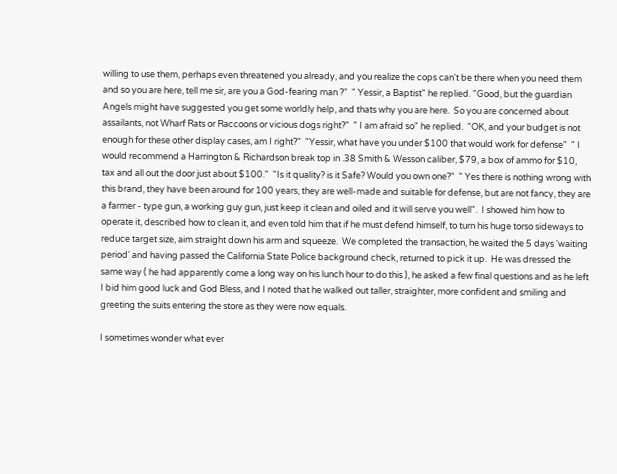willing to use them, perhaps even threatened you already, and you realize the cops can't be there when you need them and so you are here, tell me sir, are you a God-fearing man ?"  " Yessir, a Baptist" he replied. "Good, but the guardian Angels might have suggested you get some worldly help, and thats why you are here.  So you are concerned about assailants, not Wharf Rats or Raccoons or vicious dogs right?"  " I am afraid so" he replied.  "OK, and your budget is not enough for these other display cases, am I right?"  "Yessir, what have you under $100 that would work for defense"  " I would recommend a Harrington & Richardson break top in .38 Smith & Wesson caliber, $79, a box of ammo for $10, tax and all out the door just about $100."  "Is it quality? is it Safe? Would you own one?"  " Yes there is nothing wrong with this brand, they have been around for 100 years, they are well-made and suitable for defense, but are not fancy, they are a farmer - type gun, a working guy gun, just keep it clean and oiled and it will serve you well".  I showed him how to operate it, described how to clean it, and even told him that if he must defend himself, to turn his huge torso sideways to reduce target size, aim straight down his arm and squeeze.  We completed the transaction, he waited the 5 days 'waiting period' and having passed the California State Police background check, returned to pick it up.  He was dressed the same way ( he had apparently come a long way on his lunch hour to do this ), he asked a few final questions and as he left I bid him good luck and God Bless, and I noted that he walked out taller, straighter, more confident and smiling and greeting the suits entering the store as they were now equals.

I sometimes wonder what ever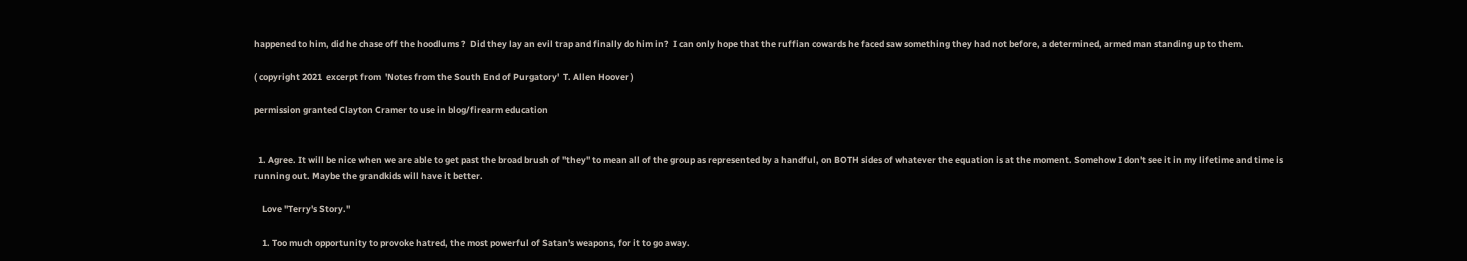happened to him, did he chase off the hoodlums ?  Did they lay an evil trap and finally do him in?  I can only hope that the ruffian cowards he faced saw something they had not before, a determined, armed man standing up to them.

( copyright 2021  excerpt from  'Notes from the South End of Purgatory'  T. Allen Hoover )

permission granted Clayton Cramer to use in blog/firearm education


  1. Agree. It will be nice when we are able to get past the broad brush of "they" to mean all of the group as represented by a handful, on BOTH sides of whatever the equation is at the moment. Somehow I don't see it in my lifetime and time is running out. Maybe the grandkids will have it better.

    Love "Terry's Story."

    1. Too much opportunity to provoke hatred, the most powerful of Satan's weapons, for it to go away.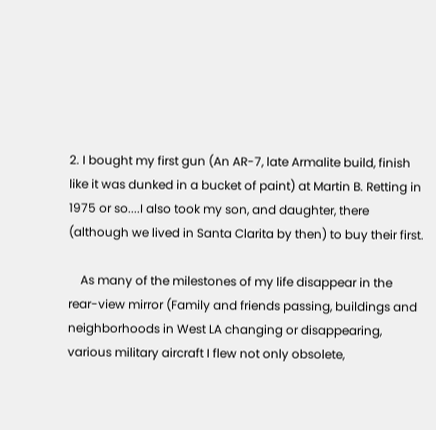2. I bought my first gun (An AR-7, late Armalite build, finish like it was dunked in a bucket of paint) at Martin B. Retting in 1975 or so....I also took my son, and daughter, there (although we lived in Santa Clarita by then) to buy their first.

    As many of the milestones of my life disappear in the rear-view mirror (Family and friends passing, buildings and neighborhoods in West LA changing or disappearing, various military aircraft I flew not only obsolete,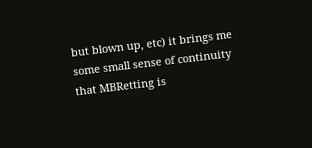but blown up, etc) it brings me some small sense of continuity that MBRetting is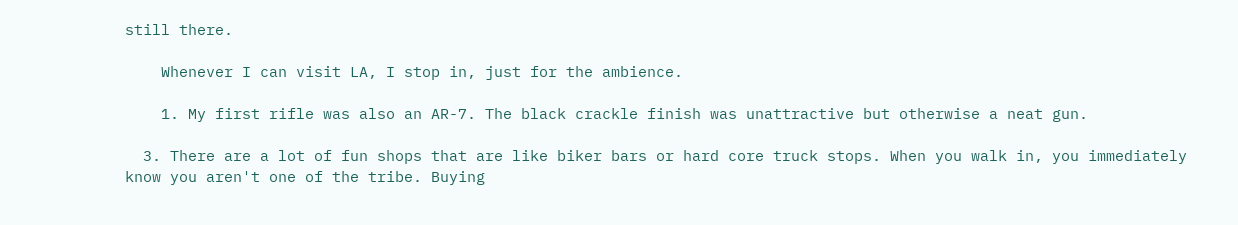still there.

    Whenever I can visit LA, I stop in, just for the ambience.

    1. My first rifle was also an AR-7. The black crackle finish was unattractive but otherwise a neat gun.

  3. There are a lot of fun shops that are like biker bars or hard core truck stops. When you walk in, you immediately know you aren't one of the tribe. Buying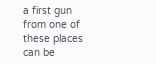a first gun from one of these places can be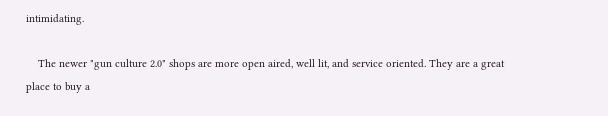intimidating.

    The newer "gun culture 2.0" shops are more open aired, well lit, and service oriented. They are a great place to buy a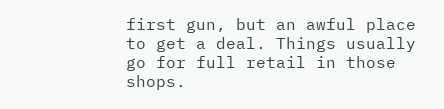first gun, but an awful place to get a deal. Things usually go for full retail in those shops.